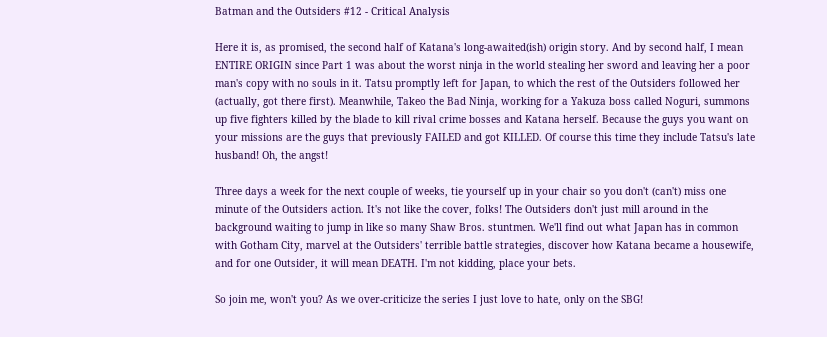Batman and the Outsiders #12 - Critical Analysis

Here it is, as promised, the second half of Katana's long-awaited(ish) origin story. And by second half, I mean ENTIRE ORIGIN since Part 1 was about the worst ninja in the world stealing her sword and leaving her a poor man's copy with no souls in it. Tatsu promptly left for Japan, to which the rest of the Outsiders followed her (actually, got there first). Meanwhile, Takeo the Bad Ninja, working for a Yakuza boss called Noguri, summons up five fighters killed by the blade to kill rival crime bosses and Katana herself. Because the guys you want on your missions are the guys that previously FAILED and got KILLED. Of course this time they include Tatsu's late husband! Oh, the angst!

Three days a week for the next couple of weeks, tie yourself up in your chair so you don't (can't) miss one minute of the Outsiders action. It's not like the cover, folks! The Outsiders don't just mill around in the background waiting to jump in like so many Shaw Bros. stuntmen. We'll find out what Japan has in common with Gotham City, marvel at the Outsiders' terrible battle strategies, discover how Katana became a housewife, and for one Outsider, it will mean DEATH. I'm not kidding, place your bets.

So join me, won't you? As we over-criticize the series I just love to hate, only on the SBG!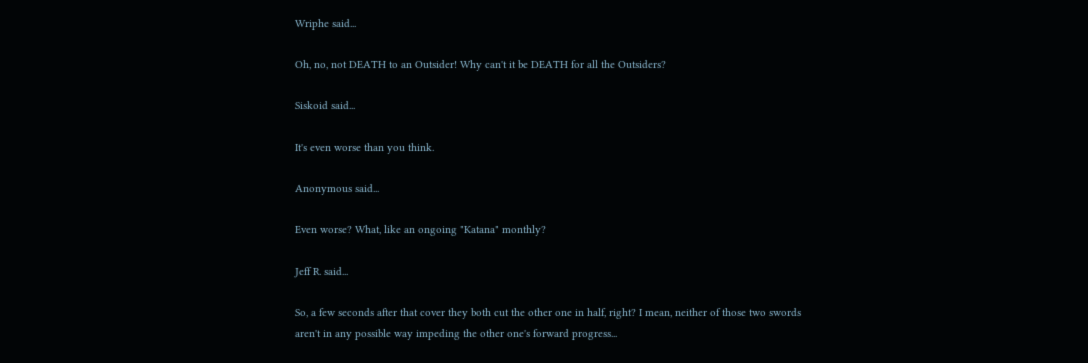Wriphe said...

Oh, no, not DEATH to an Outsider! Why can't it be DEATH for all the Outsiders?

Siskoid said...

It's even worse than you think.

Anonymous said...

Even worse? What, like an ongoing "Katana" monthly?

Jeff R. said...

So, a few seconds after that cover they both cut the other one in half, right? I mean, neither of those two swords aren't in any possible way impeding the other one's forward progress...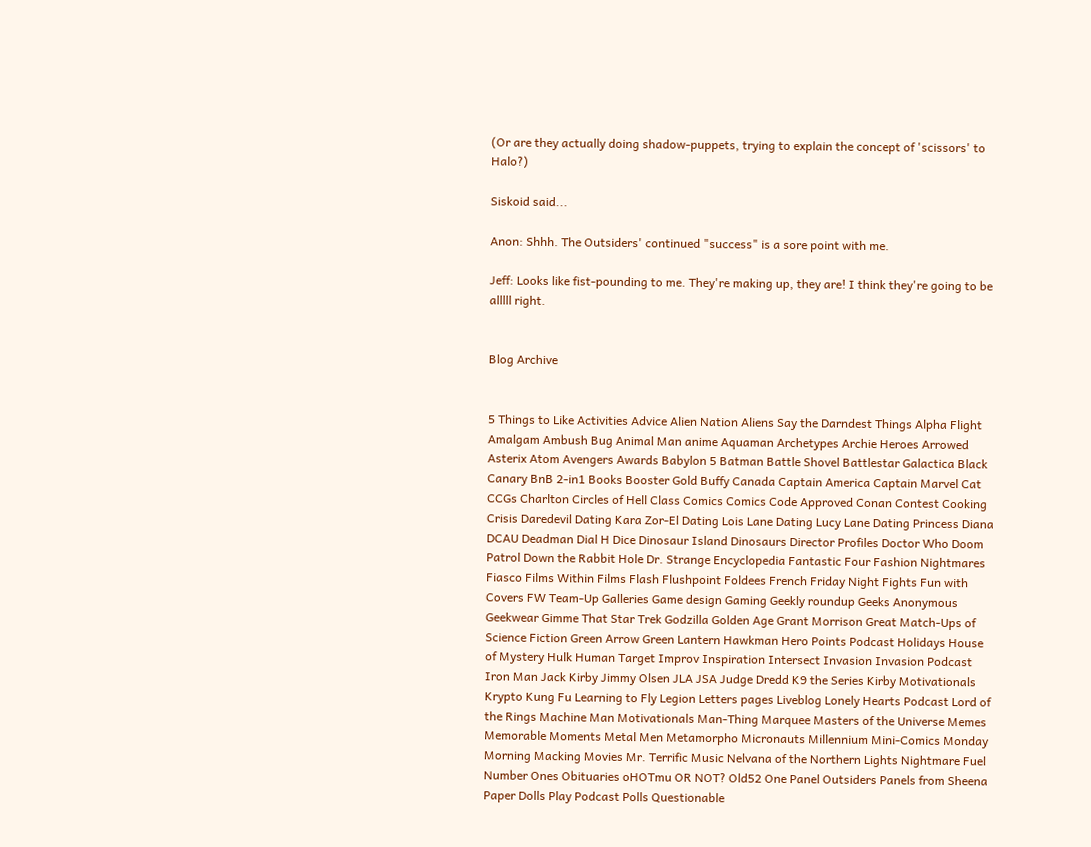(Or are they actually doing shadow-puppets, trying to explain the concept of 'scissors' to Halo?)

Siskoid said...

Anon: Shhh. The Outsiders' continued "success" is a sore point with me.

Jeff: Looks like fist-pounding to me. They're making up, they are! I think they're going to be alllll right.


Blog Archive


5 Things to Like Activities Advice Alien Nation Aliens Say the Darndest Things Alpha Flight Amalgam Ambush Bug Animal Man anime Aquaman Archetypes Archie Heroes Arrowed Asterix Atom Avengers Awards Babylon 5 Batman Battle Shovel Battlestar Galactica Black Canary BnB 2-in1 Books Booster Gold Buffy Canada Captain America Captain Marvel Cat CCGs Charlton Circles of Hell Class Comics Comics Code Approved Conan Contest Cooking Crisis Daredevil Dating Kara Zor-El Dating Lois Lane Dating Lucy Lane Dating Princess Diana DCAU Deadman Dial H Dice Dinosaur Island Dinosaurs Director Profiles Doctor Who Doom Patrol Down the Rabbit Hole Dr. Strange Encyclopedia Fantastic Four Fashion Nightmares Fiasco Films Within Films Flash Flushpoint Foldees French Friday Night Fights Fun with Covers FW Team-Up Galleries Game design Gaming Geekly roundup Geeks Anonymous Geekwear Gimme That Star Trek Godzilla Golden Age Grant Morrison Great Match-Ups of Science Fiction Green Arrow Green Lantern Hawkman Hero Points Podcast Holidays House of Mystery Hulk Human Target Improv Inspiration Intersect Invasion Invasion Podcast Iron Man Jack Kirby Jimmy Olsen JLA JSA Judge Dredd K9 the Series Kirby Motivationals Krypto Kung Fu Learning to Fly Legion Letters pages Liveblog Lonely Hearts Podcast Lord of the Rings Machine Man Motivationals Man-Thing Marquee Masters of the Universe Memes Memorable Moments Metal Men Metamorpho Micronauts Millennium Mini-Comics Monday Morning Macking Movies Mr. Terrific Music Nelvana of the Northern Lights Nightmare Fuel Number Ones Obituaries oHOTmu OR NOT? Old52 One Panel Outsiders Panels from Sheena Paper Dolls Play Podcast Polls Questionable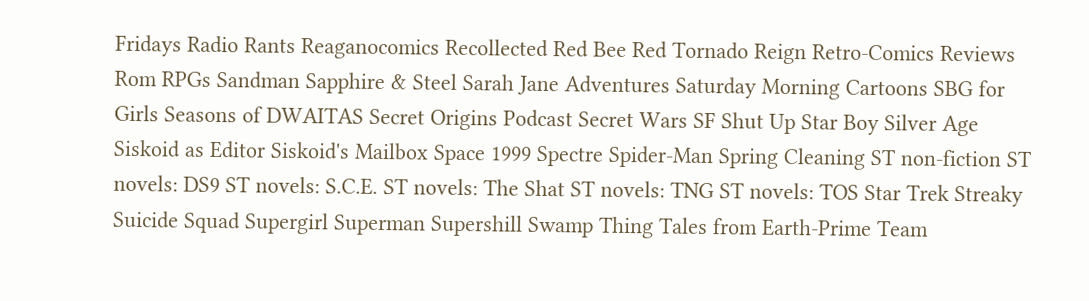Fridays Radio Rants Reaganocomics Recollected Red Bee Red Tornado Reign Retro-Comics Reviews Rom RPGs Sandman Sapphire & Steel Sarah Jane Adventures Saturday Morning Cartoons SBG for Girls Seasons of DWAITAS Secret Origins Podcast Secret Wars SF Shut Up Star Boy Silver Age Siskoid as Editor Siskoid's Mailbox Space 1999 Spectre Spider-Man Spring Cleaning ST non-fiction ST novels: DS9 ST novels: S.C.E. ST novels: The Shat ST novels: TNG ST novels: TOS Star Trek Streaky Suicide Squad Supergirl Superman Supershill Swamp Thing Tales from Earth-Prime Team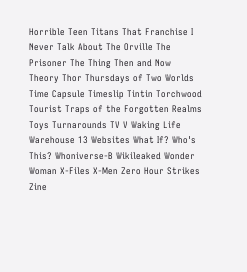Horrible Teen Titans That Franchise I Never Talk About The Orville The Prisoner The Thing Then and Now Theory Thor Thursdays of Two Worlds Time Capsule Timeslip Tintin Torchwood Tourist Traps of the Forgotten Realms Toys Turnarounds TV V Waking Life Warehouse 13 Websites What If? Who's This? Whoniverse-B Wikileaked Wonder Woman X-Files X-Men Zero Hour Strikes Zine